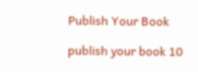Publish Your Book

publish your book 10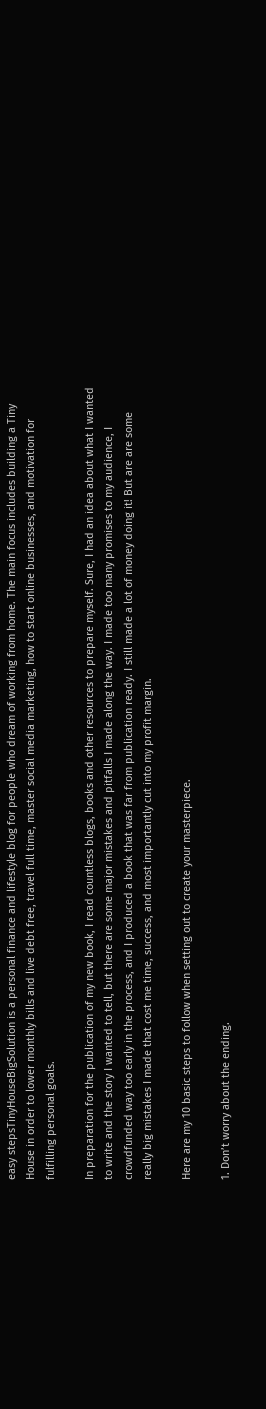easy stepsTinyHouseBigSolution is a personal finance and lifestyle blog for people who dream of working from home. The main focus includes building a Tiny House in order to lower monthly bills and live debt free, travel full time, master social media marketing, how to start online businesses, and motivation for fulfilling personal goals.

In preparation for the publication of my new book, I read countless blogs, books and other resources to prepare myself. Sure, I had an idea about what I wanted to write and the story I wanted to tell, but there are some major mistakes and pitfalls I made along the way. I made too many promises to my audience, I crowdfunded way too early in the process, and I produced a book that was far from publication ready. I still made a lot of money doing it! But are are some really big mistakes I made that cost me time, success, and most importantly cut into my profit margin.

Here are my 10 basic steps to follow when setting out to create your masterpiece.

1. Don’t worry about the ending.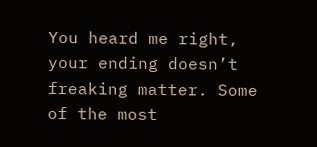You heard me right, your ending doesn’t freaking matter. Some of the most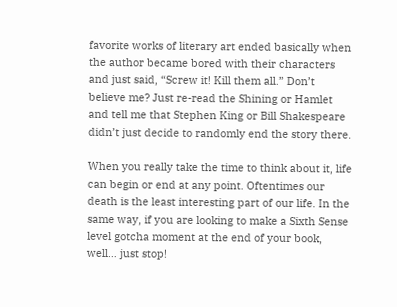favorite works of literary art ended basically when the author became bored with their characters and just said, “Screw it! Kill them all.” Don’t believe me? Just re-read the Shining or Hamlet and tell me that Stephen King or Bill Shakespeare didn’t just decide to randomly end the story there.

When you really take the time to think about it, life can begin or end at any point. Oftentimes our death is the least interesting part of our life. In the same way, if you are looking to make a Sixth Sense level gotcha moment at the end of your book, well… just stop!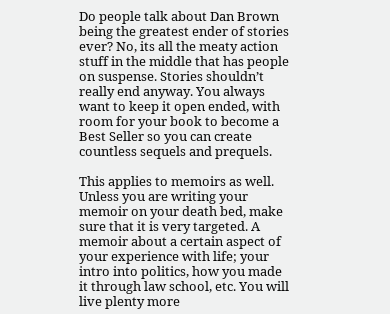Do people talk about Dan Brown being the greatest ender of stories ever? No, its all the meaty action stuff in the middle that has people on suspense. Stories shouldn’t really end anyway. You always want to keep it open ended, with room for your book to become a Best Seller so you can create countless sequels and prequels.

This applies to memoirs as well. Unless you are writing your memoir on your death bed, make sure that it is very targeted. A memoir about a certain aspect of your experience with life; your intro into politics, how you made it through law school, etc. You will live plenty more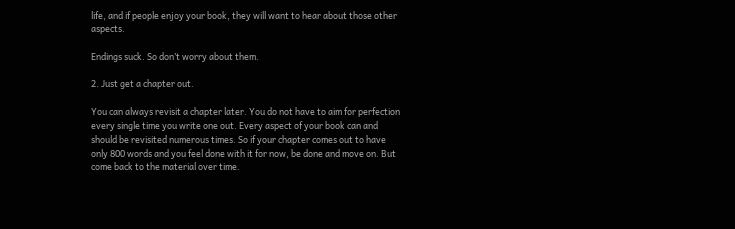life, and if people enjoy your book, they will want to hear about those other aspects.

Endings suck. So don’t worry about them.

2. Just get a chapter out.

You can always revisit a chapter later. You do not have to aim for perfection every single time you write one out. Every aspect of your book can and should be revisited numerous times. So if your chapter comes out to have only 800 words and you feel done with it for now, be done and move on. But come back to the material over time.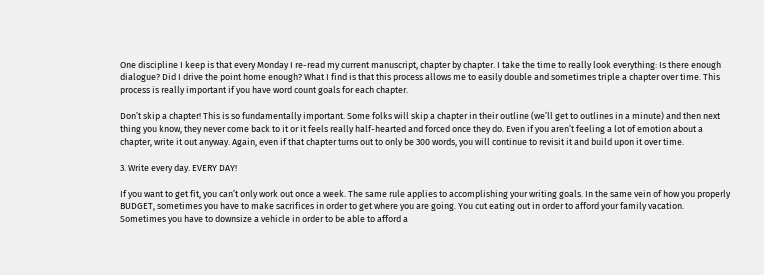One discipline I keep is that every Monday I re-read my current manuscript, chapter by chapter. I take the time to really look everything: Is there enough dialogue? Did I drive the point home enough? What I find is that this process allows me to easily double and sometimes triple a chapter over time. This process is really important if you have word count goals for each chapter.

Don’t skip a chapter! This is so fundamentally important. Some folks will skip a chapter in their outline (we’ll get to outlines in a minute) and then next thing you know, they never come back to it or it feels really half-hearted and forced once they do. Even if you aren’t feeling a lot of emotion about a chapter, write it out anyway. Again, even if that chapter turns out to only be 300 words, you will continue to revisit it and build upon it over time.

3. Write every day. EVERY DAY!

If you want to get fit, you can’t only work out once a week. The same rule applies to accomplishing your writing goals. In the same vein of how you properly BUDGET, sometimes you have to make sacrifices in order to get where you are going. You cut eating out in order to afford your family vacation. Sometimes you have to downsize a vehicle in order to be able to afford a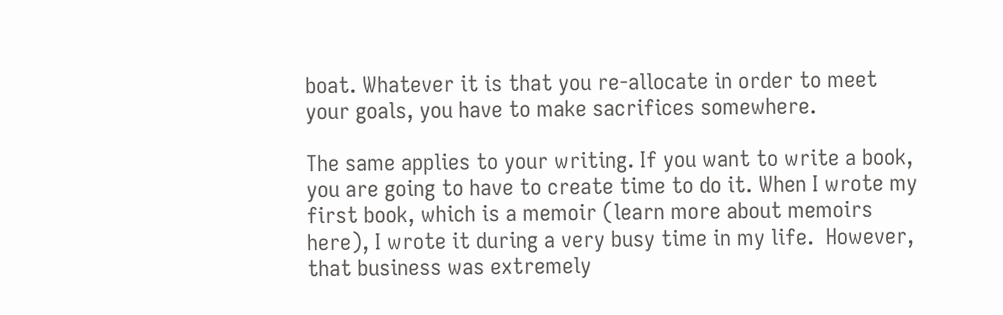boat. Whatever it is that you re-allocate in order to meet your goals, you have to make sacrifices somewhere.

The same applies to your writing. If you want to write a book, you are going to have to create time to do it. When I wrote my first book, which is a memoir (learn more about memoirs here), I wrote it during a very busy time in my life.  However, that business was extremely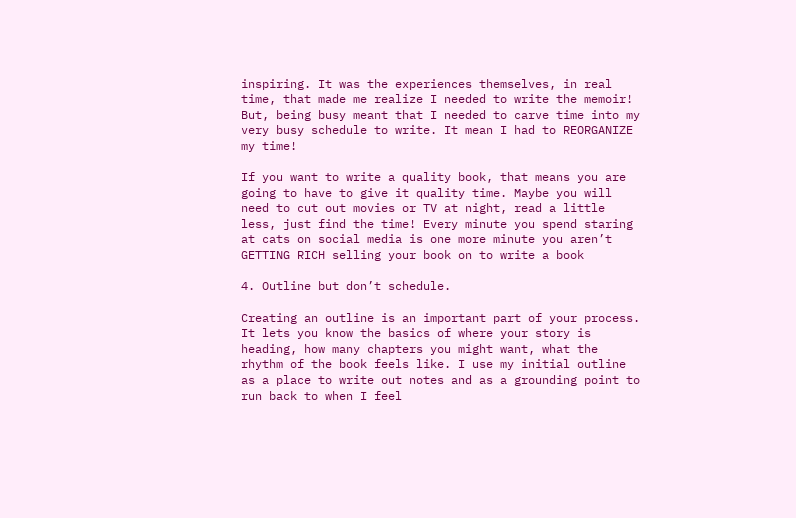inspiring. It was the experiences themselves, in real time, that made me realize I needed to write the memoir! But, being busy meant that I needed to carve time into my very busy schedule to write. It mean I had to REORGANIZE my time!

If you want to write a quality book, that means you are going to have to give it quality time. Maybe you will need to cut out movies or TV at night, read a little less, just find the time! Every minute you spend staring at cats on social media is one more minute you aren’t GETTING RICH selling your book on to write a book

4. Outline but don’t schedule.

Creating an outline is an important part of your process. It lets you know the basics of where your story is heading, how many chapters you might want, what the rhythm of the book feels like. I use my initial outline as a place to write out notes and as a grounding point to run back to when I feel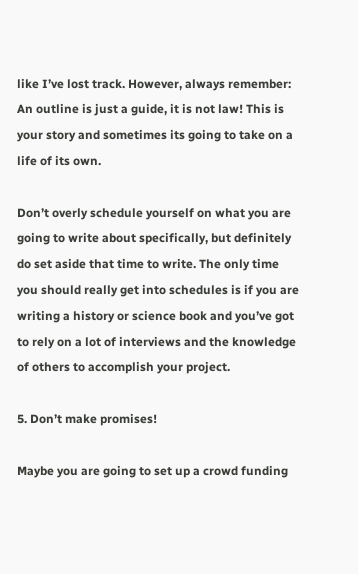like I’ve lost track. However, always remember: An outline is just a guide, it is not law! This is your story and sometimes its going to take on a life of its own.

Don’t overly schedule yourself on what you are going to write about specifically, but definitely do set aside that time to write. The only time you should really get into schedules is if you are writing a history or science book and you’ve got to rely on a lot of interviews and the knowledge of others to accomplish your project.

5. Don’t make promises!

Maybe you are going to set up a crowd funding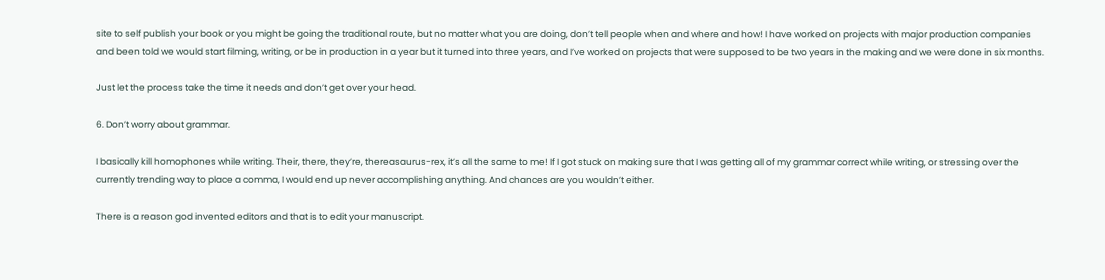site to self publish your book or you might be going the traditional route, but no matter what you are doing, don’t tell people when and where and how! I have worked on projects with major production companies and been told we would start filming, writing, or be in production in a year but it turned into three years, and I’ve worked on projects that were supposed to be two years in the making and we were done in six months.

Just let the process take the time it needs and don’t get over your head.

6. Don’t worry about grammar.

I basically kill homophones while writing. Their, there, they’re, thereasaurus-rex, it’s all the same to me! If I got stuck on making sure that I was getting all of my grammar correct while writing, or stressing over the currently trending way to place a comma, I would end up never accomplishing anything. And chances are you wouldn’t either.

There is a reason god invented editors and that is to edit your manuscript.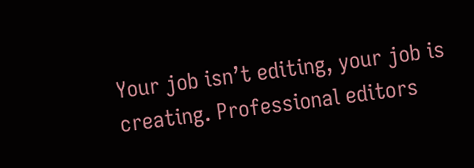Your job isn’t editing, your job is creating. Professional editors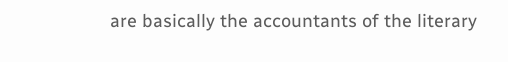are basically the accountants of the literary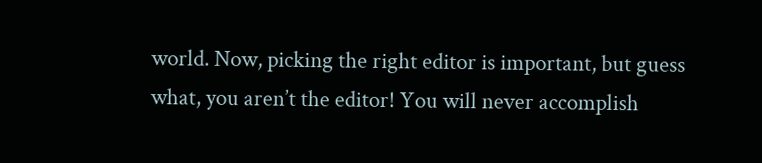world. Now, picking the right editor is important, but guess what, you aren’t the editor! You will never accomplish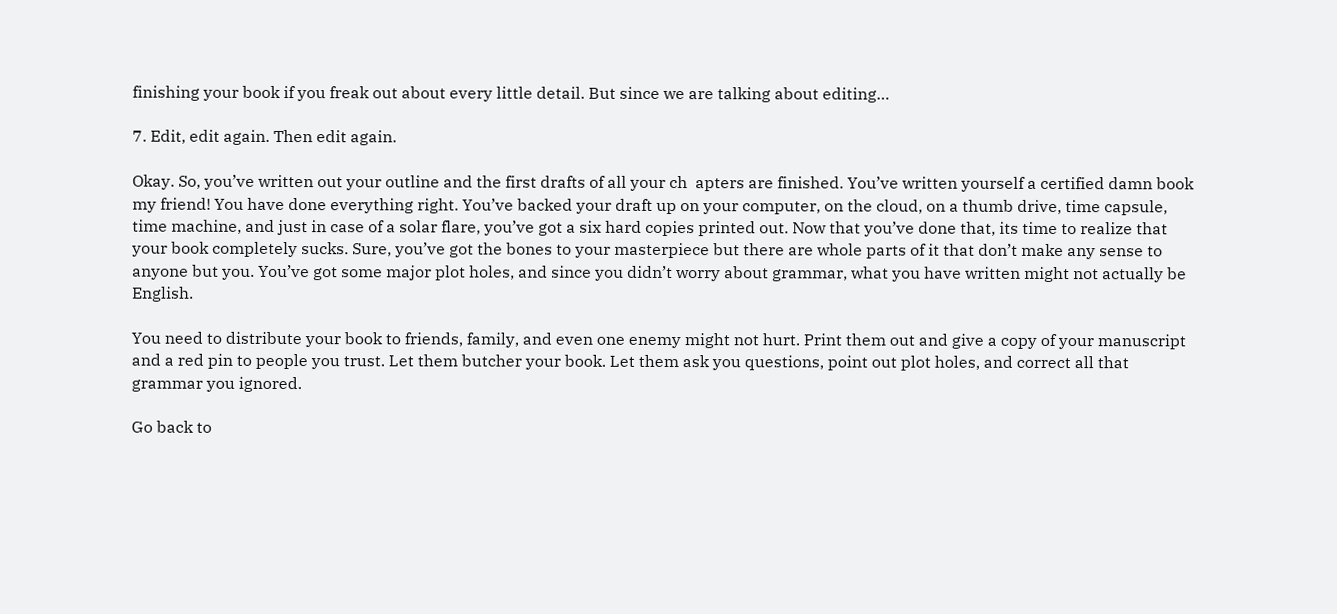finishing your book if you freak out about every little detail. But since we are talking about editing…

7. Edit, edit again. Then edit again.

Okay. So, you’ve written out your outline and the first drafts of all your ch  apters are finished. You’ve written yourself a certified damn book my friend! You have done everything right. You’ve backed your draft up on your computer, on the cloud, on a thumb drive, time capsule, time machine, and just in case of a solar flare, you’ve got a six hard copies printed out. Now that you’ve done that, its time to realize that your book completely sucks. Sure, you’ve got the bones to your masterpiece but there are whole parts of it that don’t make any sense to anyone but you. You’ve got some major plot holes, and since you didn’t worry about grammar, what you have written might not actually be English.

You need to distribute your book to friends, family, and even one enemy might not hurt. Print them out and give a copy of your manuscript and a red pin to people you trust. Let them butcher your book. Let them ask you questions, point out plot holes, and correct all that grammar you ignored.

Go back to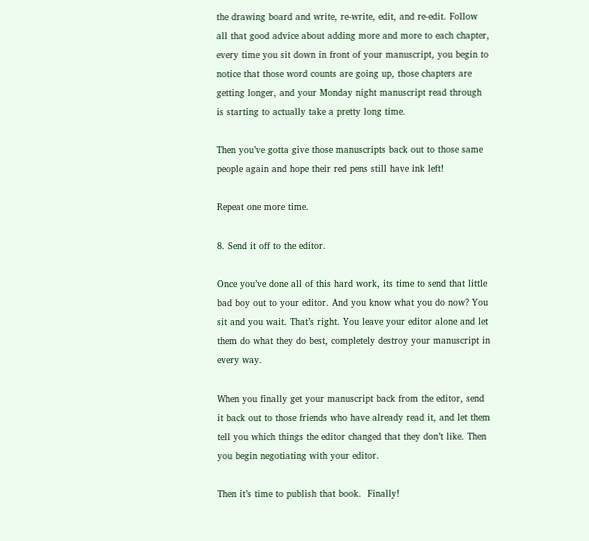the drawing board and write, re-write, edit, and re-edit. Follow all that good advice about adding more and more to each chapter, every time you sit down in front of your manuscript, you begin to notice that those word counts are going up, those chapters are getting longer, and your Monday night manuscript read through is starting to actually take a pretty long time.

Then you’ve gotta give those manuscripts back out to those same people again and hope their red pens still have ink left!

Repeat one more time.

8. Send it off to the editor.

Once you’ve done all of this hard work, its time to send that little bad boy out to your editor. And you know what you do now? You sit and you wait. That’s right. You leave your editor alone and let them do what they do best, completely destroy your manuscript in every way.

When you finally get your manuscript back from the editor, send it back out to those friends who have already read it, and let them tell you which things the editor changed that they don’t like. Then you begin negotiating with your editor.

Then it’s time to publish that book.  Finally!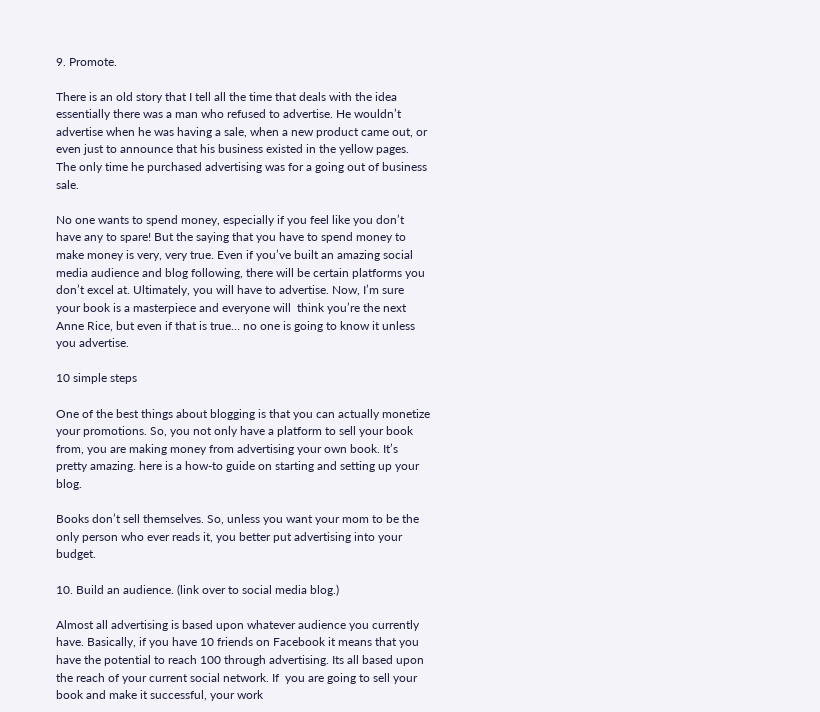9. Promote.

There is an old story that I tell all the time that deals with the idea essentially there was a man who refused to advertise. He wouldn’t advertise when he was having a sale, when a new product came out, or even just to announce that his business existed in the yellow pages. The only time he purchased advertising was for a going out of business sale.

No one wants to spend money, especially if you feel like you don’t have any to spare! But the saying that you have to spend money to make money is very, very true. Even if you’ve built an amazing social media audience and blog following, there will be certain platforms you don’t excel at. Ultimately, you will have to advertise. Now, I’m sure your book is a masterpiece and everyone will  think you’re the next Anne Rice, but even if that is true… no one is going to know it unless you advertise.

10 simple steps

One of the best things about blogging is that you can actually monetize your promotions. So, you not only have a platform to sell your book from, you are making money from advertising your own book. It’s pretty amazing. here is a how-to guide on starting and setting up your blog.

Books don’t sell themselves. So, unless you want your mom to be the only person who ever reads it, you better put advertising into your budget.

10. Build an audience. (link over to social media blog.)

Almost all advertising is based upon whatever audience you currently have. Basically, if you have 10 friends on Facebook it means that you have the potential to reach 100 through advertising. Its all based upon the reach of your current social network. If  you are going to sell your book and make it successful, your work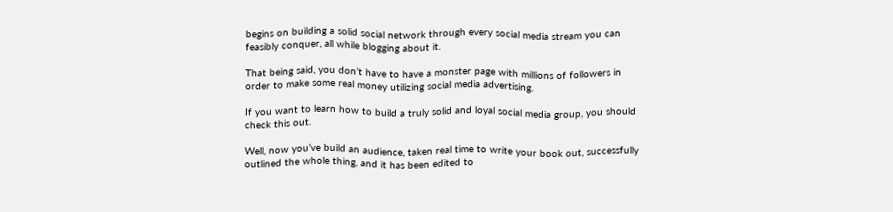begins on building a solid social network through every social media stream you can feasibly conquer, all while blogging about it.

That being said, you don’t have to have a monster page with millions of followers in order to make some real money utilizing social media advertising.

If you want to learn how to build a truly solid and loyal social media group, you should check this out.

Well, now you’ve build an audience, taken real time to write your book out, successfully outlined the whole thing, and it has been edited to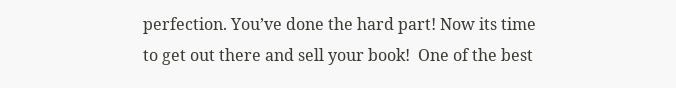perfection. You’ve done the hard part! Now its time to get out there and sell your book!  One of the best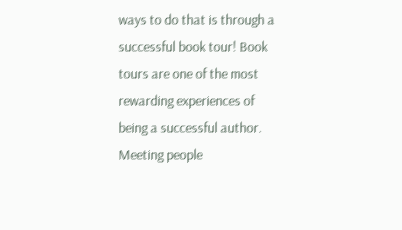ways to do that is through a successful book tour! Book tours are one of the most rewarding experiences of being a successful author. Meeting people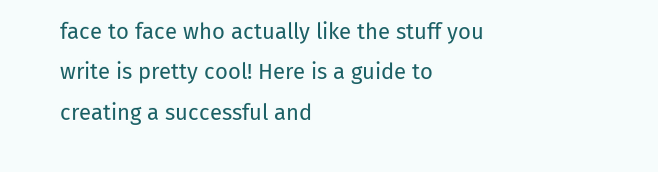face to face who actually like the stuff you write is pretty cool! Here is a guide to creating a successful and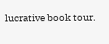lucrative book tour.